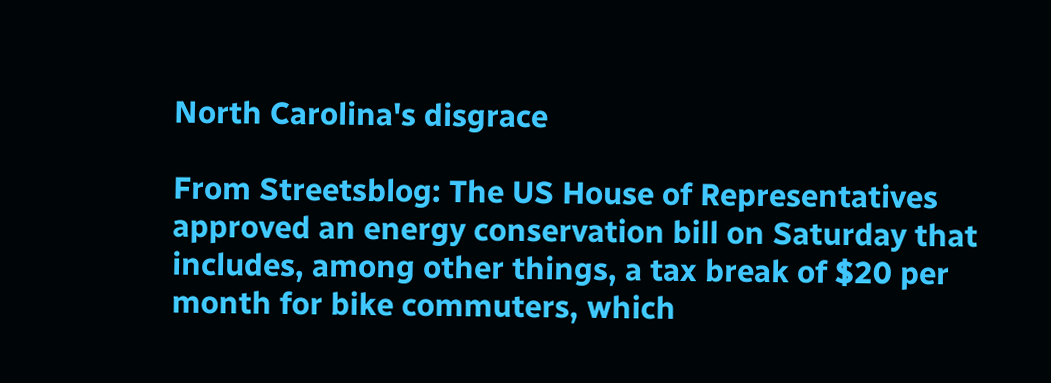North Carolina's disgrace

From Streetsblog: The US House of Representatives approved an energy conservation bill on Saturday that includes, among other things, a tax break of $20 per month for bike commuters, which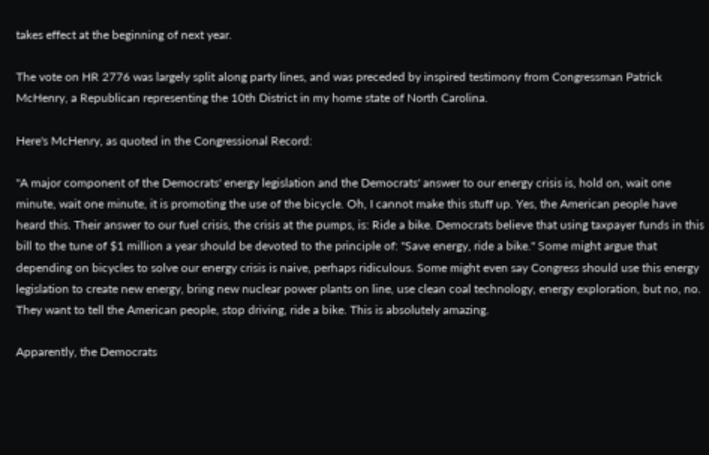takes effect at the beginning of next year.

The vote on HR 2776 was largely split along party lines, and was preceded by inspired testimony from Congressman Patrick McHenry, a Republican representing the 10th District in my home state of North Carolina.

Here's McHenry, as quoted in the Congressional Record:

"A major component of the Democrats' energy legislation and the Democrats' answer to our energy crisis is, hold on, wait one minute, wait one minute, it is promoting the use of the bicycle. Oh, I cannot make this stuff up. Yes, the American people have heard this. Their answer to our fuel crisis, the crisis at the pumps, is: Ride a bike. Democrats believe that using taxpayer funds in this bill to the tune of $1 million a year should be devoted to the principle of: "Save energy, ride a bike.'' Some might argue that depending on bicycles to solve our energy crisis is naive, perhaps ridiculous. Some might even say Congress should use this energy legislation to create new energy, bring new nuclear power plants on line, use clean coal technology, energy exploration, but no, no. They want to tell the American people, stop driving, ride a bike. This is absolutely amazing.

Apparently, the Democrats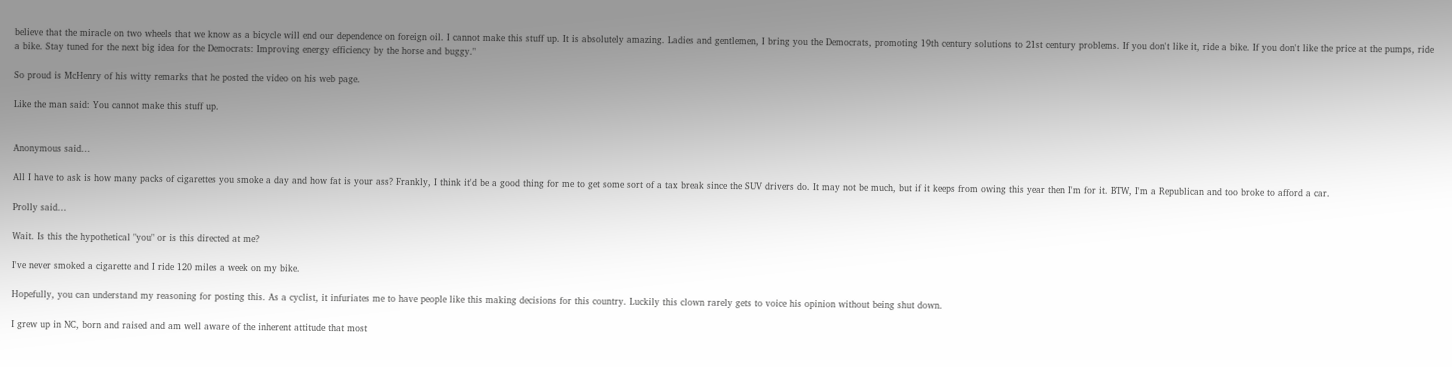believe that the miracle on two wheels that we know as a bicycle will end our dependence on foreign oil. I cannot make this stuff up. It is absolutely amazing. Ladies and gentlemen, I bring you the Democrats, promoting 19th century solutions to 21st century problems. If you don't like it, ride a bike. If you don't like the price at the pumps, ride a bike. Stay tuned for the next big idea for the Democrats: Improving energy efficiency by the horse and buggy."

So proud is McHenry of his witty remarks that he posted the video on his web page.

Like the man said: You cannot make this stuff up.


Anonymous said...

All I have to ask is how many packs of cigarettes you smoke a day and how fat is your ass? Frankly, I think it'd be a good thing for me to get some sort of a tax break since the SUV drivers do. It may not be much, but if it keeps from owing this year then I'm for it. BTW, I'm a Republican and too broke to afford a car.

Prolly said...

Wait. Is this the hypothetical "you" or is this directed at me?

I've never smoked a cigarette and I ride 120 miles a week on my bike.

Hopefully, you can understand my reasoning for posting this. As a cyclist, it infuriates me to have people like this making decisions for this country. Luckily this clown rarely gets to voice his opinion without being shut down.

I grew up in NC, born and raised and am well aware of the inherent attitude that most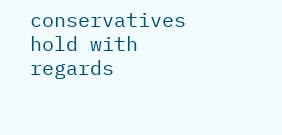conservatives hold with regards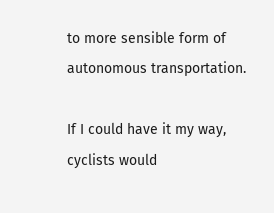to more sensible form of autonomous transportation.

If I could have it my way, cyclists would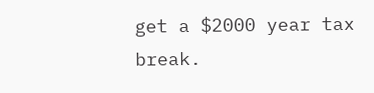get a $2000 year tax break.